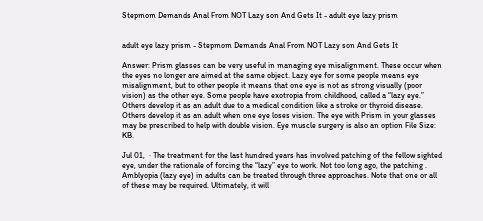Stepmom Demands Anal From NOT Lazy son And Gets It - adult eye lazy prism


adult eye lazy prism - Stepmom Demands Anal From NOT Lazy son And Gets It

Answer: Prism glasses can be very useful in managing eye misalignment. These occur when the eyes no longer are aimed at the same object. Lazy eye for some people means eye misalignment, but to other people it means that one eye is not as strong visually (poor vision) as the other eye. Some people have exotropia from childhood, called a “lazy eye.” Others develop it as an adult due to a medical condition like a stroke or thyroid disease. Others develop it as an adult when one eye loses vision. The eye with Prism in your glasses may be prescribed to help with double vision. Eye muscle surgery is also an option File Size: KB.

Jul 01,  · The treatment for the last hundred years has involved patching of the fellow sighted eye, under the rationale of forcing the “lazy” eye to work. Not too long ago, the patching . Amblyopia (lazy eye) in adults can be treated through three approaches. Note that one or all of these may be required. Ultimately, it will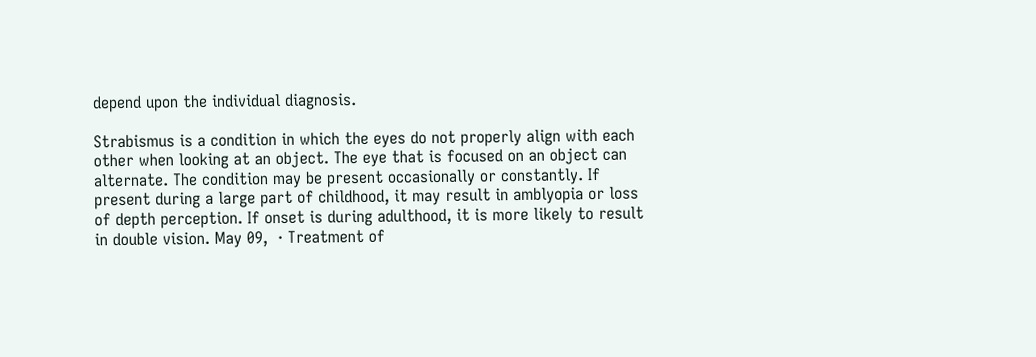depend upon the individual diagnosis.

Strabismus is a condition in which the eyes do not properly align with each other when looking at an object. The eye that is focused on an object can alternate. The condition may be present occasionally or constantly. If present during a large part of childhood, it may result in amblyopia or loss of depth perception. If onset is during adulthood, it is more likely to result in double vision. May 09,  · Treatment of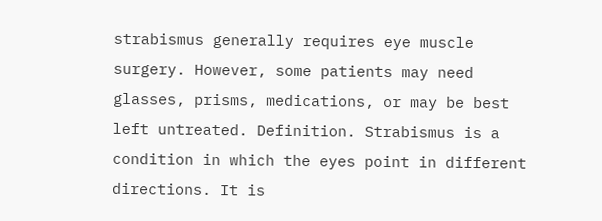strabismus generally requires eye muscle surgery. However, some patients may need glasses, prisms, medications, or may be best left untreated. Definition. Strabismus is a condition in which the eyes point in different directions. It is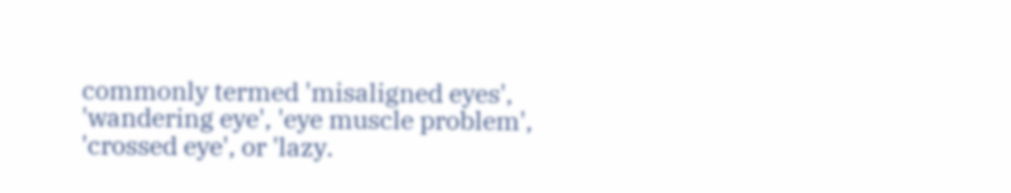commonly termed 'misaligned eyes', 'wandering eye', 'eye muscle problem', 'crossed eye', or 'lazy.